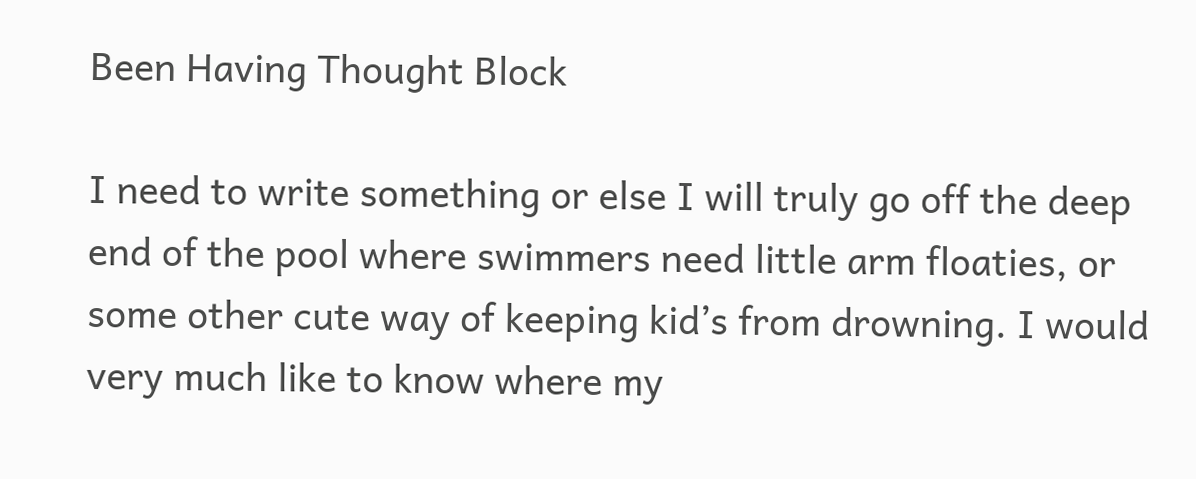Been Having Thought Block

I need to write something or else I will truly go off the deep end of the pool where swimmers need little arm floaties, or some other cute way of keeping kid’s from drowning. I would very much like to know where my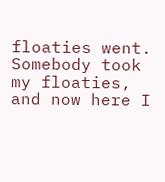floaties went. Somebody took my floaties, and now here I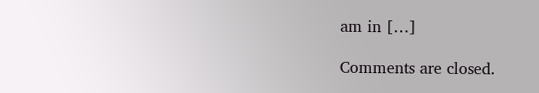am in […]

Comments are closed.